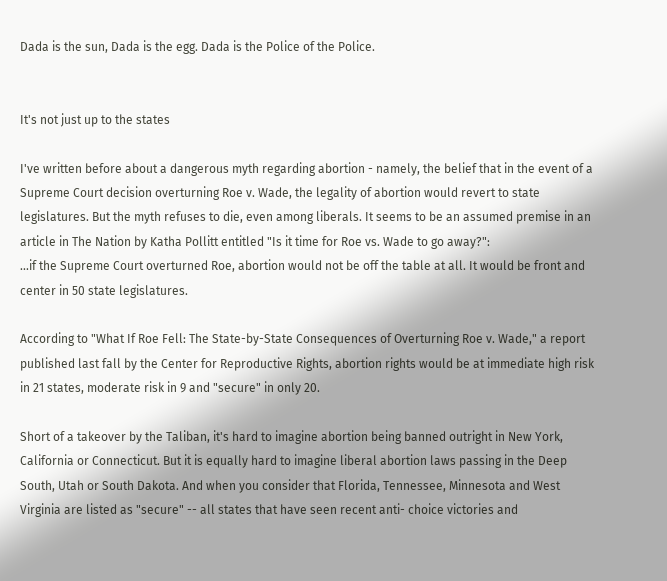Dada is the sun, Dada is the egg. Dada is the Police of the Police.


It's not just up to the states

I've written before about a dangerous myth regarding abortion - namely, the belief that in the event of a Supreme Court decision overturning Roe v. Wade, the legality of abortion would revert to state legislatures. But the myth refuses to die, even among liberals. It seems to be an assumed premise in an article in The Nation by Katha Pollitt entitled "Is it time for Roe vs. Wade to go away?":
...if the Supreme Court overturned Roe, abortion would not be off the table at all. It would be front and center in 50 state legislatures.

According to "What If Roe Fell: The State-by-State Consequences of Overturning Roe v. Wade," a report published last fall by the Center for Reproductive Rights, abortion rights would be at immediate high risk in 21 states, moderate risk in 9 and "secure" in only 20.

Short of a takeover by the Taliban, it's hard to imagine abortion being banned outright in New York, California or Connecticut. But it is equally hard to imagine liberal abortion laws passing in the Deep South, Utah or South Dakota. And when you consider that Florida, Tennessee, Minnesota and West Virginia are listed as "secure" -- all states that have seen recent anti- choice victories and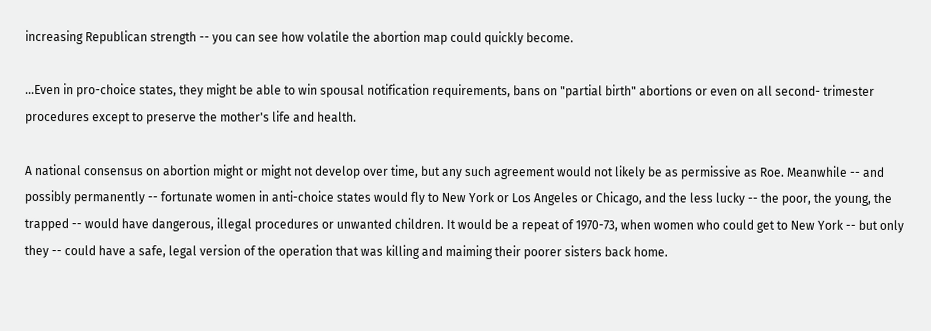increasing Republican strength -- you can see how volatile the abortion map could quickly become.

...Even in pro-choice states, they might be able to win spousal notification requirements, bans on "partial birth" abortions or even on all second- trimester procedures except to preserve the mother's life and health.

A national consensus on abortion might or might not develop over time, but any such agreement would not likely be as permissive as Roe. Meanwhile -- and possibly permanently -- fortunate women in anti-choice states would fly to New York or Los Angeles or Chicago, and the less lucky -- the poor, the young, the trapped -- would have dangerous, illegal procedures or unwanted children. It would be a repeat of 1970-73, when women who could get to New York -- but only they -- could have a safe, legal version of the operation that was killing and maiming their poorer sisters back home.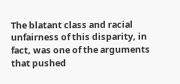The blatant class and racial unfairness of this disparity, in fact, was one of the arguments that pushed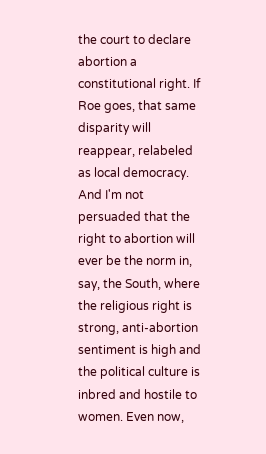the court to declare abortion a constitutional right. If Roe goes, that same disparity will reappear, relabeled as local democracy. And I'm not persuaded that the right to abortion will ever be the norm in, say, the South, where the religious right is strong, anti-abortion sentiment is high and the political culture is inbred and hostile to women. Even now,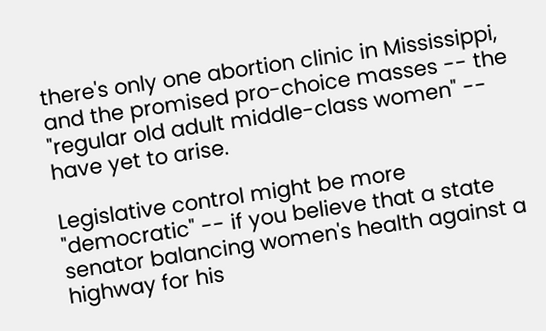there's only one abortion clinic in Mississippi, and the promised pro-choice masses -- the "regular old adult middle-class women" -- have yet to arise.

Legislative control might be more "democratic" -- if you believe that a state senator balancing women's health against a highway for his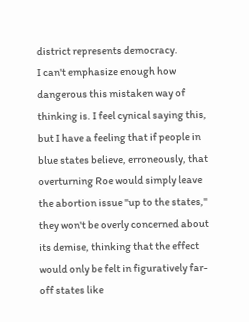district represents democracy.
I can't emphasize enough how dangerous this mistaken way of thinking is. I feel cynical saying this, but I have a feeling that if people in blue states believe, erroneously, that overturning Roe would simply leave the abortion issue "up to the states," they won't be overly concerned about its demise, thinking that the effect would only be felt in figuratively far-off states like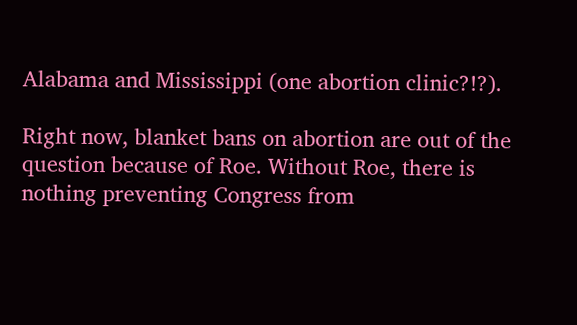Alabama and Mississippi (one abortion clinic?!?).

Right now, blanket bans on abortion are out of the question because of Roe. Without Roe, there is nothing preventing Congress from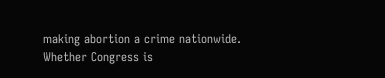making abortion a crime nationwide. Whether Congress is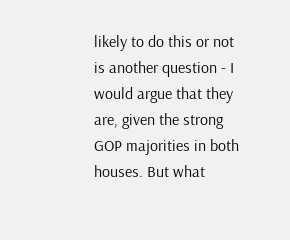likely to do this or not is another question - I would argue that they are, given the strong GOP majorities in both houses. But what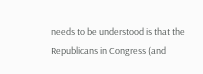needs to be understood is that the Republicans in Congress (and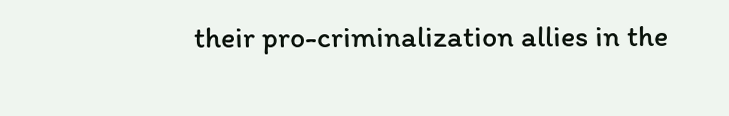their pro-criminalization allies in the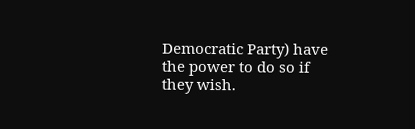Democratic Party) have the power to do so if they wish.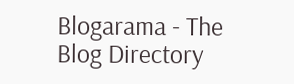Blogarama - The Blog Directory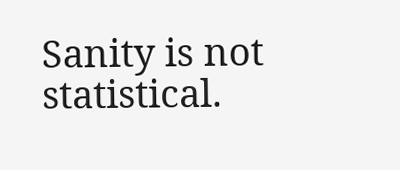Sanity is not statistical.